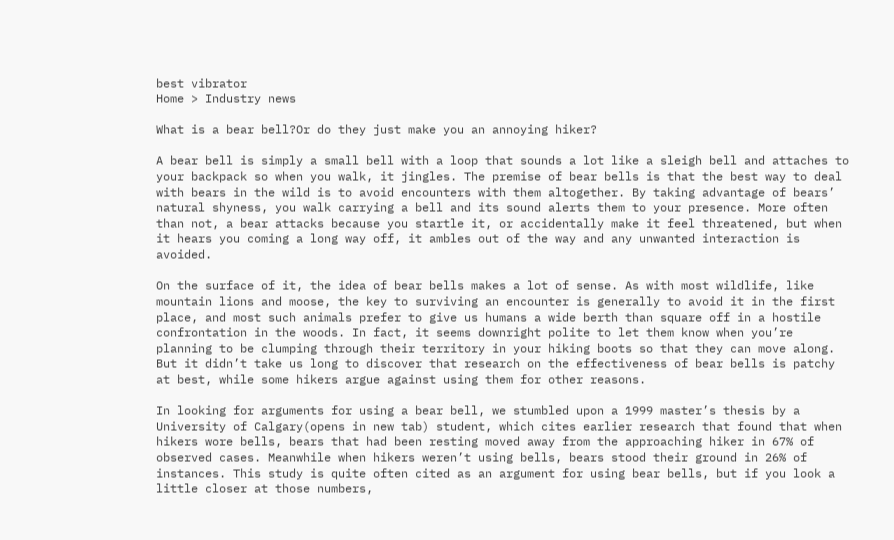best vibrator
Home > Industry news

What is a bear bell?Or do they just make you an annoying hiker?

A bear bell is simply a small bell with a loop that sounds a lot like a sleigh bell and attaches to your backpack so when you walk, it jingles. The premise of bear bells is that the best way to deal with bears in the wild is to avoid encounters with them altogether. By taking advantage of bears’ natural shyness, you walk carrying a bell and its sound alerts them to your presence. More often than not, a bear attacks because you startle it, or accidentally make it feel threatened, but when it hears you coming a long way off, it ambles out of the way and any unwanted interaction is avoided.

On the surface of it, the idea of bear bells makes a lot of sense. As with most wildlife, like mountain lions and moose, the key to surviving an encounter is generally to avoid it in the first place, and most such animals prefer to give us humans a wide berth than square off in a hostile confrontation in the woods. In fact, it seems downright polite to let them know when you’re planning to be clumping through their territory in your hiking boots so that they can move along. But it didn’t take us long to discover that research on the effectiveness of bear bells is patchy at best, while some hikers argue against using them for other reasons.

In looking for arguments for using a bear bell, we stumbled upon a 1999 master’s thesis by a University of Calgary(opens in new tab) student, which cites earlier research that found that when hikers wore bells, bears that had been resting moved away from the approaching hiker in 67% of observed cases. Meanwhile when hikers weren’t using bells, bears stood their ground in 26% of instances. This study is quite often cited as an argument for using bear bells, but if you look a little closer at those numbers,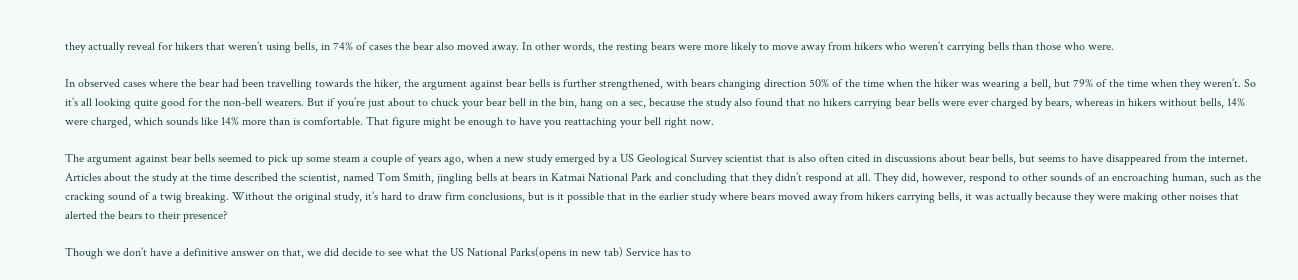they actually reveal for hikers that weren’t using bells, in 74% of cases the bear also moved away. In other words, the resting bears were more likely to move away from hikers who weren’t carrying bells than those who were.

In observed cases where the bear had been travelling towards the hiker, the argument against bear bells is further strengthened, with bears changing direction 50% of the time when the hiker was wearing a bell, but 79% of the time when they weren’t. So it’s all looking quite good for the non-bell wearers. But if you’re just about to chuck your bear bell in the bin, hang on a sec, because the study also found that no hikers carrying bear bells were ever charged by bears, whereas in hikers without bells, 14% were charged, which sounds like 14% more than is comfortable. That figure might be enough to have you reattaching your bell right now.

The argument against bear bells seemed to pick up some steam a couple of years ago, when a new study emerged by a US Geological Survey scientist that is also often cited in discussions about bear bells, but seems to have disappeared from the internet. Articles about the study at the time described the scientist, named Tom Smith, jingling bells at bears in Katmai National Park and concluding that they didn’t respond at all. They did, however, respond to other sounds of an encroaching human, such as the cracking sound of a twig breaking. Without the original study, it’s hard to draw firm conclusions, but is it possible that in the earlier study where bears moved away from hikers carrying bells, it was actually because they were making other noises that alerted the bears to their presence?

Though we don’t have a definitive answer on that, we did decide to see what the US National Parks(opens in new tab) Service has to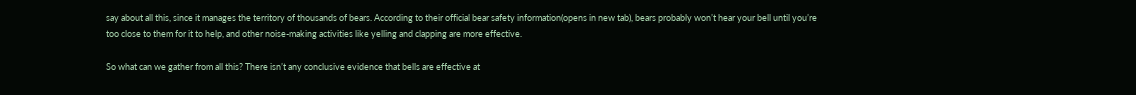say about all this, since it manages the territory of thousands of bears. According to their official bear safety information(opens in new tab), bears probably won’t hear your bell until you’re too close to them for it to help, and other noise-making activities like yelling and clapping are more effective.

So what can we gather from all this? There isn’t any conclusive evidence that bells are effective at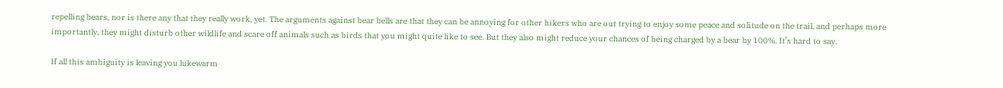repelling bears, nor is there any that they really work, yet. The arguments against bear bells are that they can be annoying for other hikers who are out trying to enjoy some peace and solitude on the trail, and perhaps more importantly, they might disturb other wildlife and scare off animals such as birds that you might quite like to see. But they also might reduce your chances of being charged by a bear by 100%. It’s hard to say.

If all this ambiguity is leaving you lukewarm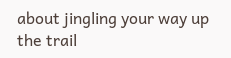about jingling your way up the trail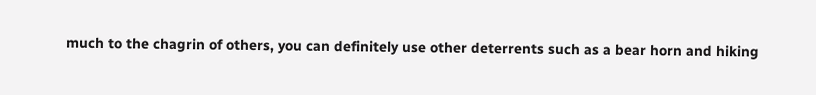much to the chagrin of others, you can definitely use other deterrents such as a bear horn and hiking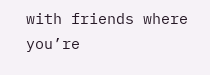with friends where you’re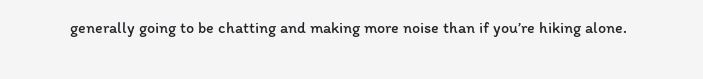generally going to be chatting and making more noise than if you’re hiking alone.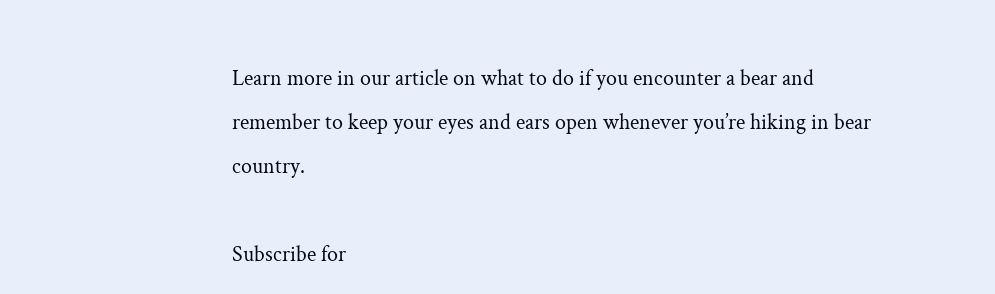Learn more in our article on what to do if you encounter a bear and remember to keep your eyes and ears open whenever you’re hiking in bear country.

Subscribe for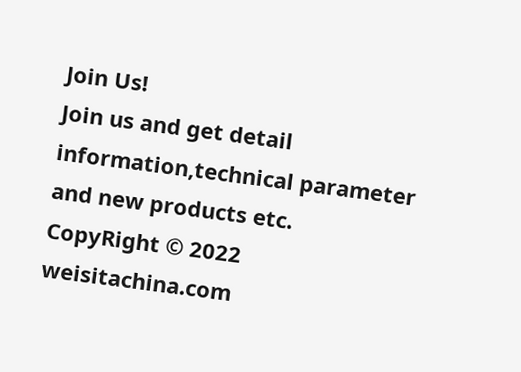Join Us!
Join us and get detail information,technical parameter and new products etc.
CopyRight © 2022 weisitachina.com